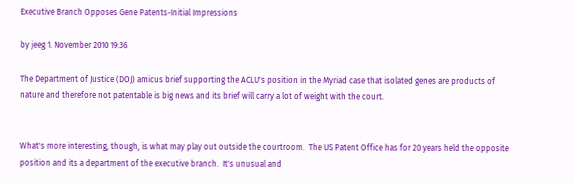Executive Branch Opposes Gene Patents-Initial Impressions

by jeeg 1. November 2010 19:36

The Department of Justice (DOJ) amicus brief supporting the ACLU's position in the Myriad case that isolated genes are products of nature and therefore not patentable is big news and its brief will carry a lot of weight with the court.


What's more interesting, though, is what may play out outside the courtroom.  The US Patent Office has for 20 years held the opposite position and its a department of the executive branch.  It's unusual and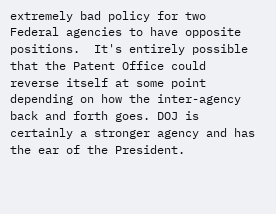extremely bad policy for two Federal agencies to have opposite positions.  It's entirely possible that the Patent Office could reverse itself at some point depending on how the inter-agency back and forth goes. DOJ is certainly a stronger agency and has the ear of the President.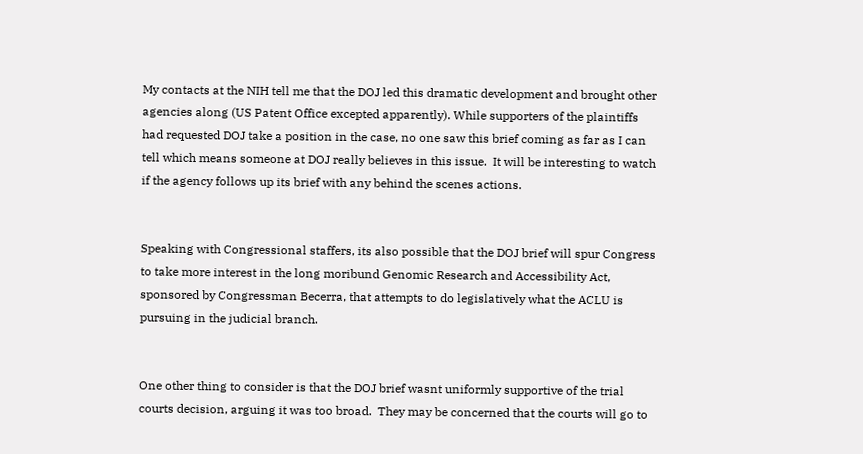My contacts at the NIH tell me that the DOJ led this dramatic development and brought other agencies along (US Patent Office excepted apparently). While supporters of the plaintiffs had requested DOJ take a position in the case, no one saw this brief coming as far as I can tell which means someone at DOJ really believes in this issue.  It will be interesting to watch if the agency follows up its brief with any behind the scenes actions.


Speaking with Congressional staffers, its also possible that the DOJ brief will spur Congress to take more interest in the long moribund Genomic Research and Accessibility Act, sponsored by Congressman Becerra, that attempts to do legislatively what the ACLU is pursuing in the judicial branch.


One other thing to consider is that the DOJ brief wasnt uniformly supportive of the trial courts decision, arguing it was too broad.  They may be concerned that the courts will go to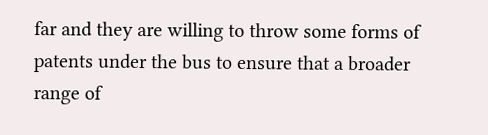far and they are willing to throw some forms of patents under the bus to ensure that a broader range of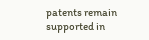patents remain supported in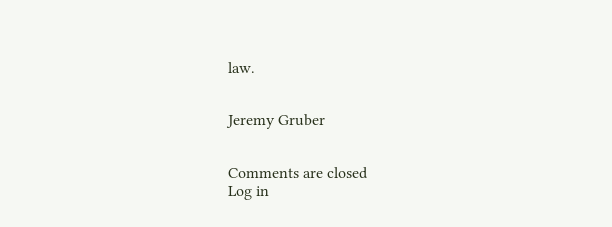law.


Jeremy Gruber


Comments are closed
Log in